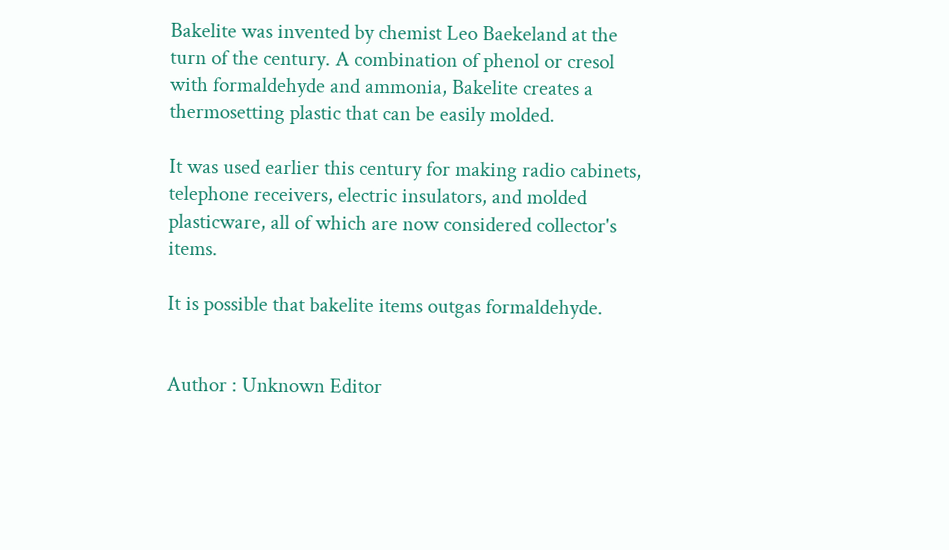Bakelite was invented by chemist Leo Baekeland at the turn of the century. A combination of phenol or cresol with formaldehyde and ammonia, Bakelite creates a thermosetting plastic that can be easily molded.

It was used earlier this century for making radio cabinets, telephone receivers, electric insulators, and molded plasticware, all of which are now considered collector's items.

It is possible that bakelite items outgas formaldehyde.


Author : Unknown Editor